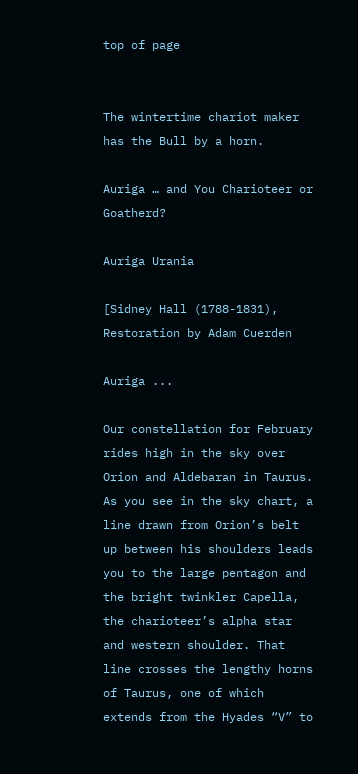top of page


The wintertime chariot maker has the Bull by a horn.

Auriga … and You Charioteer or Goatherd?

Auriga Urania

[Sidney Hall (1788-1831), Restoration by Adam Cuerden

Auriga ...

Our constellation for February rides high in the sky over Orion and Aldebaran in Taurus. As you see in the sky chart, a line drawn from Orion’s belt up between his shoulders leads you to the large pentagon and the bright twinkler Capella, the charioteer’s alpha star and western shoulder. That line crosses the lengthy horns of Taurus, one of which extends from the Hyades “V” to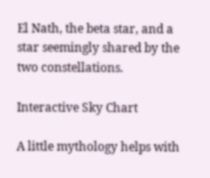El Nath, the beta star, and a star seemingly shared by the two constellations.

Interactive Sky Chart

A little mythology helps with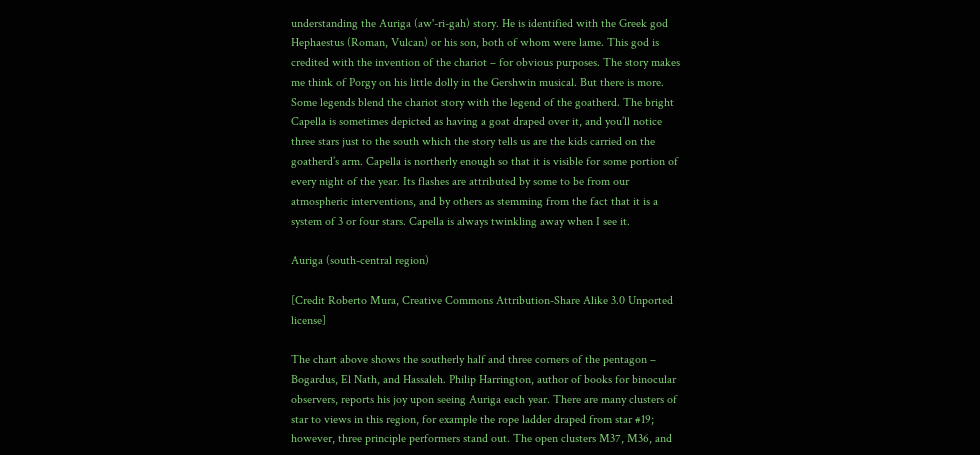understanding the Auriga (aw'-ri-gah) story. He is identified with the Greek god Hephaestus (Roman, Vulcan) or his son, both of whom were lame. This god is credited with the invention of the chariot – for obvious purposes. The story makes me think of Porgy on his little dolly in the Gershwin musical. But there is more. Some legends blend the chariot story with the legend of the goatherd. The bright Capella is sometimes depicted as having a goat draped over it, and you’ll notice three stars just to the south which the story tells us are the kids carried on the goatherd’s arm. Capella is northerly enough so that it is visible for some portion of every night of the year. Its flashes are attributed by some to be from our atmospheric interventions, and by others as stemming from the fact that it is a system of 3 or four stars. Capella is always twinkling away when I see it.

Auriga (south-central region)

[Credit Roberto Mura, Creative Commons Attribution-Share Alike 3.0 Unported license]

The chart above shows the southerly half and three corners of the pentagon – Bogardus, El Nath, and Hassaleh. Philip Harrington, author of books for binocular observers, reports his joy upon seeing Auriga each year. There are many clusters of star to views in this region, for example the rope ladder draped from star #19; however, three principle performers stand out. The open clusters M37, M36, and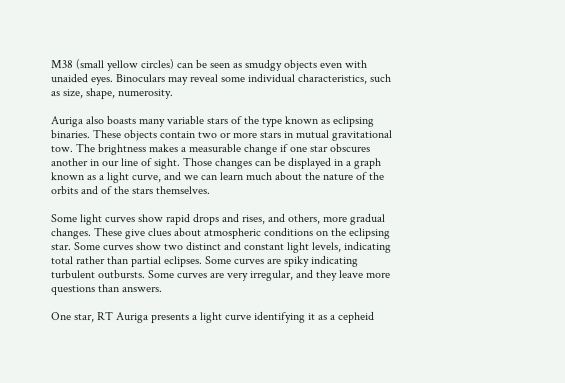M38 (small yellow circles) can be seen as smudgy objects even with unaided eyes. Binoculars may reveal some individual characteristics, such as size, shape, numerosity.

Auriga also boasts many variable stars of the type known as eclipsing binaries. These objects contain two or more stars in mutual gravitational tow. The brightness makes a measurable change if one star obscures another in our line of sight. Those changes can be displayed in a graph known as a light curve, and we can learn much about the nature of the orbits and of the stars themselves.

Some light curves show rapid drops and rises, and others, more gradual changes. These give clues about atmospheric conditions on the eclipsing star. Some curves show two distinct and constant light levels, indicating total rather than partial eclipses. Some curves are spiky indicating turbulent outbursts. Some curves are very irregular, and they leave more questions than answers.

One star, RT Auriga presents a light curve identifying it as a cepheid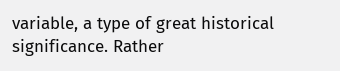variable, a type of great historical significance. Rather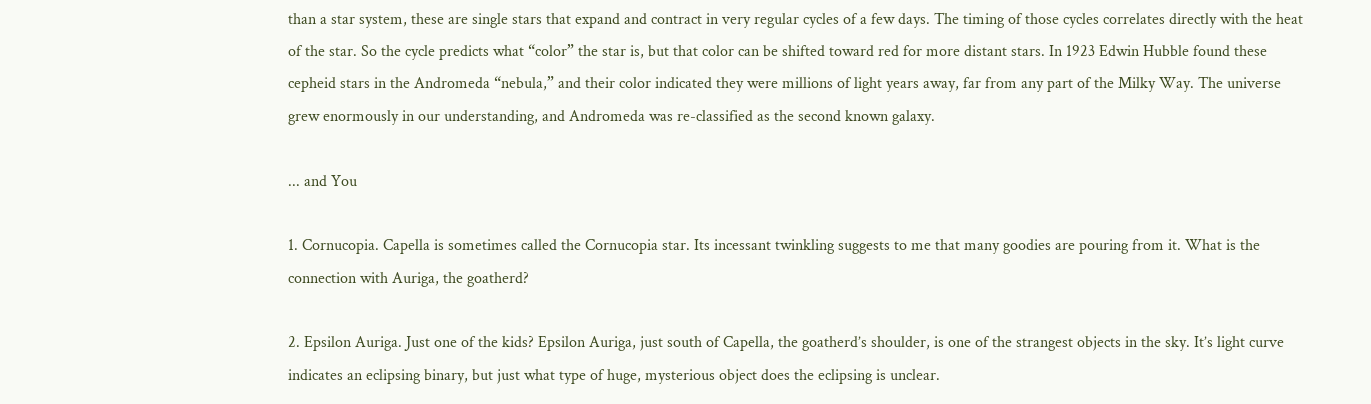than a star system, these are single stars that expand and contract in very regular cycles of a few days. The timing of those cycles correlates directly with the heat of the star. So the cycle predicts what “color” the star is, but that color can be shifted toward red for more distant stars. In 1923 Edwin Hubble found these cepheid stars in the Andromeda “nebula,” and their color indicated they were millions of light years away, far from any part of the Milky Way. The universe grew enormously in our understanding, and Andromeda was re-classified as the second known galaxy.

... and You

1. Cornucopia. Capella is sometimes called the Cornucopia star. Its incessant twinkling suggests to me that many goodies are pouring from it. What is the connection with Auriga, the goatherd?

2. Epsilon Auriga. Just one of the kids? Epsilon Auriga, just south of Capella, the goatherd’s shoulder, is one of the strangest objects in the sky. It’s light curve indicates an eclipsing binary, but just what type of huge, mysterious object does the eclipsing is unclear.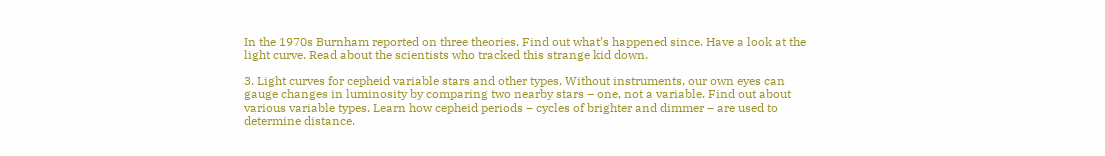In the 1970s Burnham reported on three theories. Find out what’s happened since. Have a look at the light curve. Read about the scientists who tracked this strange kid down.

3. Light curves for cepheid variable stars and other types. Without instruments, our own eyes can gauge changes in luminosity by comparing two nearby stars – one, not a variable. Find out about various variable types. Learn how cepheid periods – cycles of brighter and dimmer – are used to determine distance.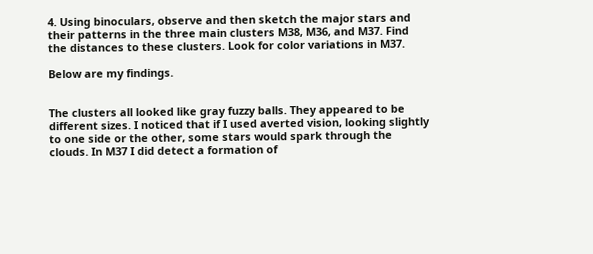4. Using binoculars, observe and then sketch the major stars and their patterns in the three main clusters M38, M36, and M37. Find the distances to these clusters. Look for color variations in M37.

Below are my findings.


The clusters all looked like gray fuzzy balls. They appeared to be different sizes. I noticed that if I used averted vision, looking slightly to one side or the other, some stars would spark through the clouds. In M37 I did detect a formation of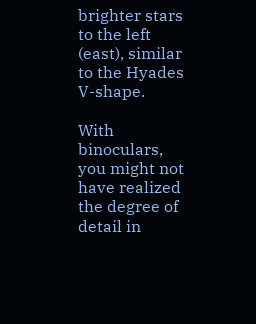brighter stars to the left (east), similar to the Hyades V-shape.

With binoculars, you might not have realized the degree of detail in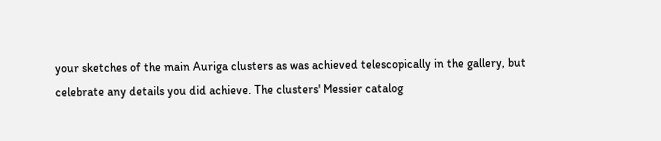your sketches of the main Auriga clusters as was achieved telescopically in the gallery, but celebrate any details you did achieve. The clusters' Messier catalog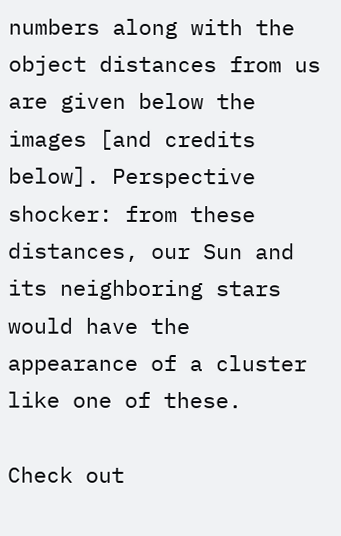numbers along with the object distances from us are given below the images [and credits below]. Perspective shocker: from these distances, our Sun and its neighboring stars would have the appearance of a cluster like one of these.

Check out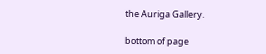the Auriga Gallery.

bottom of page